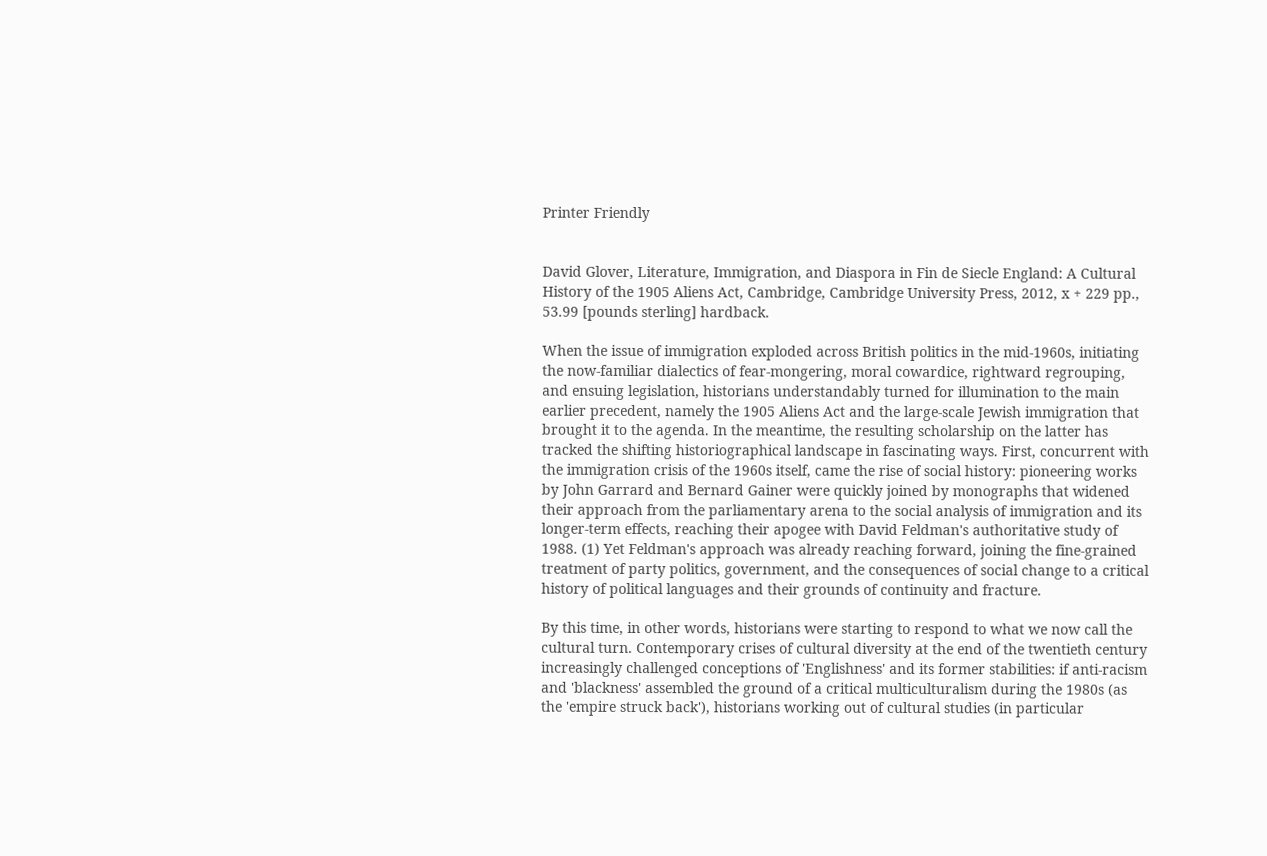Printer Friendly


David Glover, Literature, Immigration, and Diaspora in Fin de Siecle England: A Cultural History of the 1905 Aliens Act, Cambridge, Cambridge University Press, 2012, x + 229 pp., 53.99 [pounds sterling] hardback.

When the issue of immigration exploded across British politics in the mid-1960s, initiating the now-familiar dialectics of fear-mongering, moral cowardice, rightward regrouping, and ensuing legislation, historians understandably turned for illumination to the main earlier precedent, namely the 1905 Aliens Act and the large-scale Jewish immigration that brought it to the agenda. In the meantime, the resulting scholarship on the latter has tracked the shifting historiographical landscape in fascinating ways. First, concurrent with the immigration crisis of the 1960s itself, came the rise of social history: pioneering works by John Garrard and Bernard Gainer were quickly joined by monographs that widened their approach from the parliamentary arena to the social analysis of immigration and its longer-term effects, reaching their apogee with David Feldman's authoritative study of 1988. (1) Yet Feldman's approach was already reaching forward, joining the fine-grained treatment of party politics, government, and the consequences of social change to a critical history of political languages and their grounds of continuity and fracture.

By this time, in other words, historians were starting to respond to what we now call the cultural turn. Contemporary crises of cultural diversity at the end of the twentieth century increasingly challenged conceptions of 'Englishness' and its former stabilities: if anti-racism and 'blackness' assembled the ground of a critical multiculturalism during the 1980s (as the 'empire struck back'), historians working out of cultural studies (in particular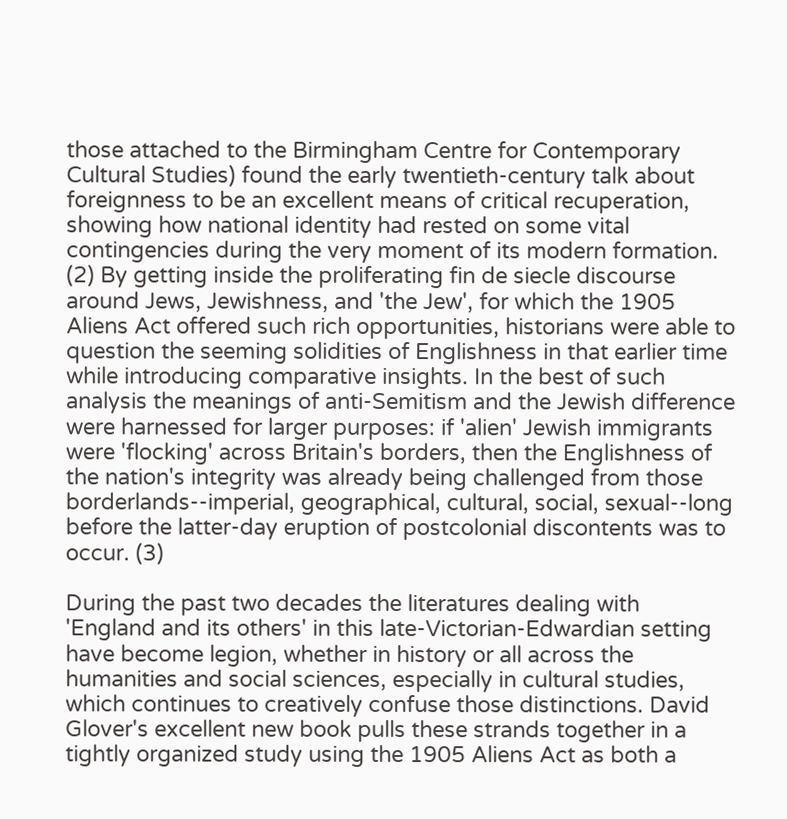those attached to the Birmingham Centre for Contemporary Cultural Studies) found the early twentieth-century talk about foreignness to be an excellent means of critical recuperation, showing how national identity had rested on some vital contingencies during the very moment of its modern formation. (2) By getting inside the proliferating fin de siecle discourse around Jews, Jewishness, and 'the Jew', for which the 1905 Aliens Act offered such rich opportunities, historians were able to question the seeming solidities of Englishness in that earlier time while introducing comparative insights. In the best of such analysis the meanings of anti-Semitism and the Jewish difference were harnessed for larger purposes: if 'alien' Jewish immigrants were 'flocking' across Britain's borders, then the Englishness of the nation's integrity was already being challenged from those borderlands--imperial, geographical, cultural, social, sexual--long before the latter-day eruption of postcolonial discontents was to occur. (3)

During the past two decades the literatures dealing with 'England and its others' in this late-Victorian-Edwardian setting have become legion, whether in history or all across the humanities and social sciences, especially in cultural studies, which continues to creatively confuse those distinctions. David Glover's excellent new book pulls these strands together in a tightly organized study using the 1905 Aliens Act as both a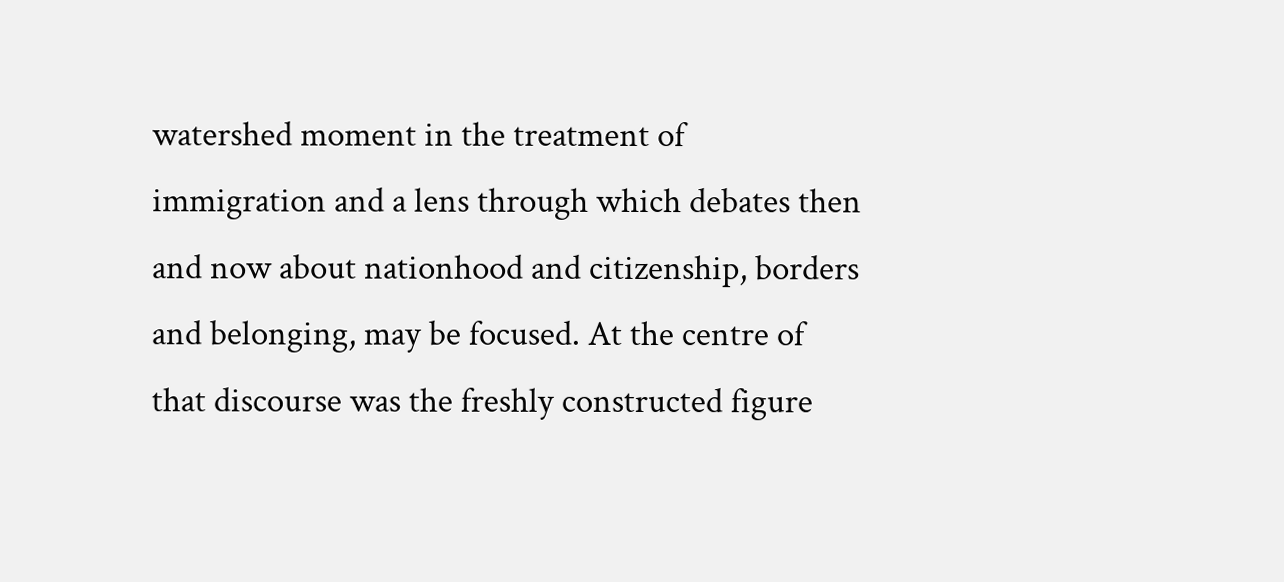watershed moment in the treatment of immigration and a lens through which debates then and now about nationhood and citizenship, borders and belonging, may be focused. At the centre of that discourse was the freshly constructed figure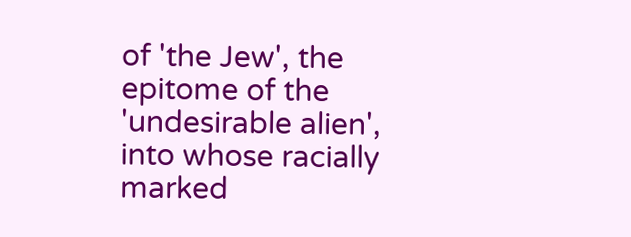of 'the Jew', the epitome of the 'undesirable alien', into whose racially marked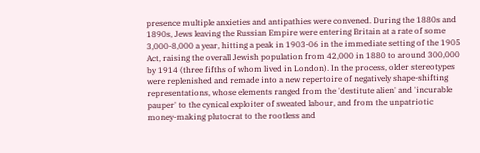presence multiple anxieties and antipathies were convened. During the 1880s and 1890s, Jews leaving the Russian Empire were entering Britain at a rate of some 3,000-8,000 a year, hitting a peak in 1903-06 in the immediate setting of the 1905 Act, raising the overall Jewish population from 42,000 in 1880 to around 300,000 by 1914 (three fifths of whom lived in London). In the process, older stereotypes were replenished and remade into a new repertoire of negatively shape-shifting representations, whose elements ranged from the 'destitute alien' and 'incurable pauper' to the cynical exploiter of sweated labour, and from the unpatriotic money-making plutocrat to the rootless and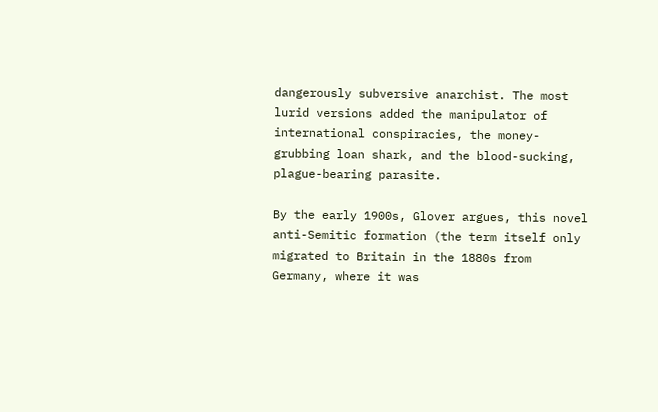dangerously subversive anarchist. The most lurid versions added the manipulator of international conspiracies, the money-grubbing loan shark, and the blood-sucking, plague-bearing parasite.

By the early 1900s, Glover argues, this novel anti-Semitic formation (the term itself only migrated to Britain in the 1880s from Germany, where it was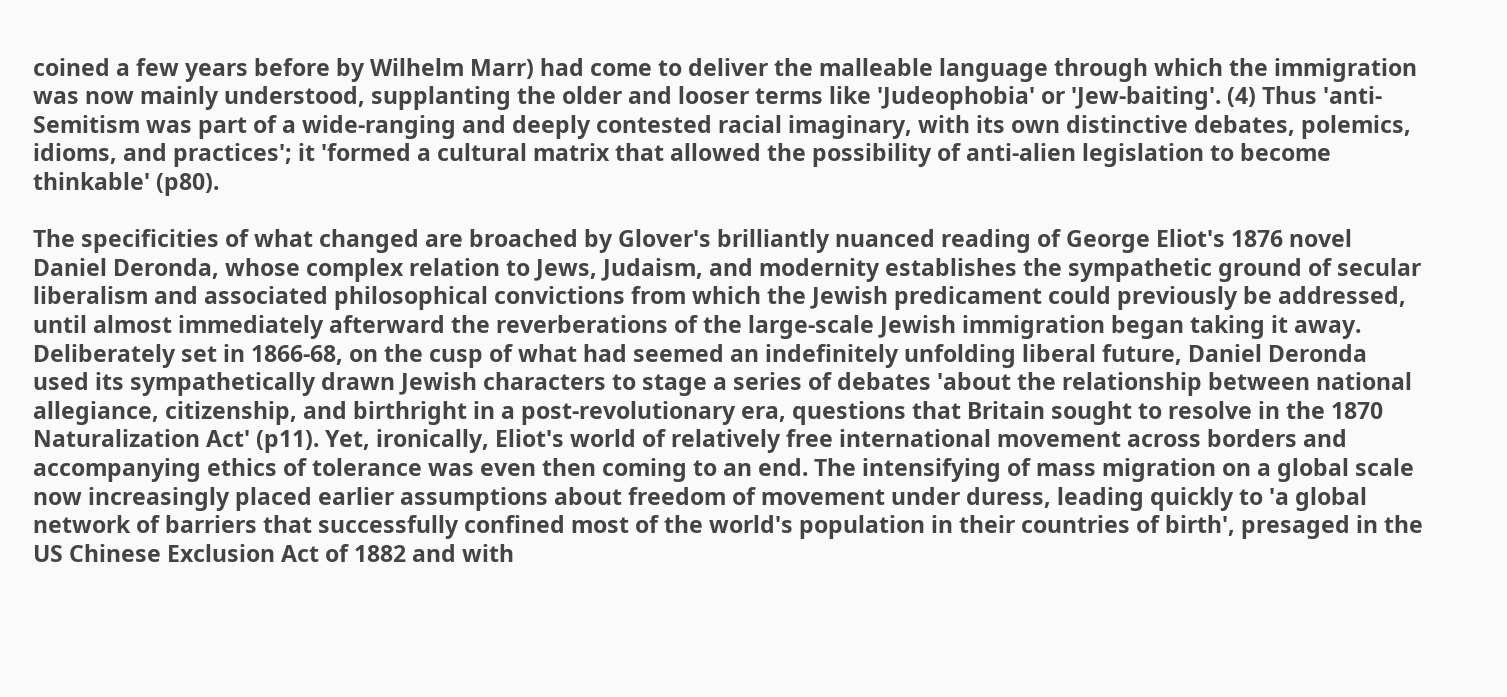coined a few years before by Wilhelm Marr) had come to deliver the malleable language through which the immigration was now mainly understood, supplanting the older and looser terms like 'Judeophobia' or 'Jew-baiting'. (4) Thus 'anti-Semitism was part of a wide-ranging and deeply contested racial imaginary, with its own distinctive debates, polemics, idioms, and practices'; it 'formed a cultural matrix that allowed the possibility of anti-alien legislation to become thinkable' (p80).

The specificities of what changed are broached by Glover's brilliantly nuanced reading of George Eliot's 1876 novel Daniel Deronda, whose complex relation to Jews, Judaism, and modernity establishes the sympathetic ground of secular liberalism and associated philosophical convictions from which the Jewish predicament could previously be addressed, until almost immediately afterward the reverberations of the large-scale Jewish immigration began taking it away. Deliberately set in 1866-68, on the cusp of what had seemed an indefinitely unfolding liberal future, Daniel Deronda used its sympathetically drawn Jewish characters to stage a series of debates 'about the relationship between national allegiance, citizenship, and birthright in a post-revolutionary era, questions that Britain sought to resolve in the 1870 Naturalization Act' (p11). Yet, ironically, Eliot's world of relatively free international movement across borders and accompanying ethics of tolerance was even then coming to an end. The intensifying of mass migration on a global scale now increasingly placed earlier assumptions about freedom of movement under duress, leading quickly to 'a global network of barriers that successfully confined most of the world's population in their countries of birth', presaged in the US Chinese Exclusion Act of 1882 and with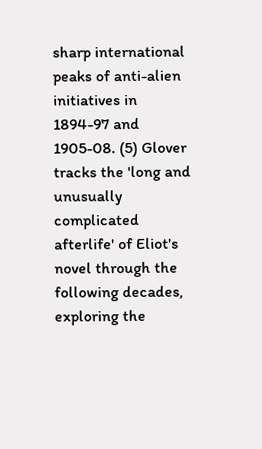sharp international peaks of anti-alien initiatives in 1894-97 and 1905-08. (5) Glover tracks the 'long and unusually complicated afterlife' of Eliot's novel through the following decades, exploring the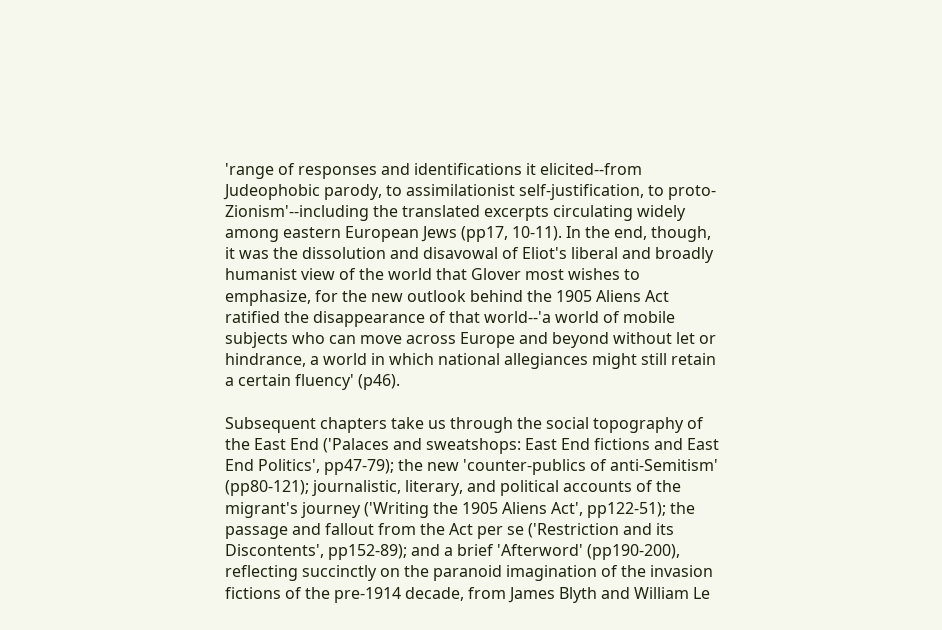'range of responses and identifications it elicited--from Judeophobic parody, to assimilationist self-justification, to proto-Zionism'--including the translated excerpts circulating widely among eastern European Jews (pp17, 10-11). In the end, though, it was the dissolution and disavowal of Eliot's liberal and broadly humanist view of the world that Glover most wishes to emphasize, for the new outlook behind the 1905 Aliens Act ratified the disappearance of that world--'a world of mobile subjects who can move across Europe and beyond without let or hindrance, a world in which national allegiances might still retain a certain fluency' (p46).

Subsequent chapters take us through the social topography of the East End ('Palaces and sweatshops: East End fictions and East End Politics', pp47-79); the new 'counter-publics of anti-Semitism' (pp80-121); journalistic, literary, and political accounts of the migrant's journey ('Writing the 1905 Aliens Act', pp122-51); the passage and fallout from the Act per se ('Restriction and its Discontents', pp152-89); and a brief 'Afterword' (pp190-200), reflecting succinctly on the paranoid imagination of the invasion fictions of the pre-1914 decade, from James Blyth and William Le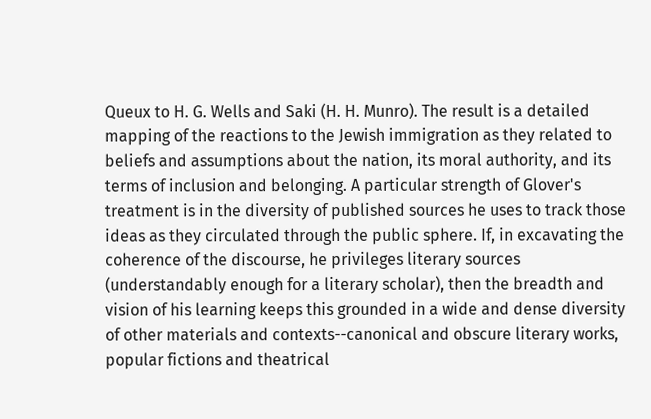Queux to H. G. Wells and Saki (H. H. Munro). The result is a detailed mapping of the reactions to the Jewish immigration as they related to beliefs and assumptions about the nation, its moral authority, and its terms of inclusion and belonging. A particular strength of Glover's treatment is in the diversity of published sources he uses to track those ideas as they circulated through the public sphere. If, in excavating the coherence of the discourse, he privileges literary sources (understandably enough for a literary scholar), then the breadth and vision of his learning keeps this grounded in a wide and dense diversity of other materials and contexts--canonical and obscure literary works, popular fictions and theatrical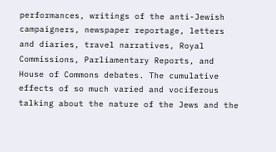performances, writings of the anti-Jewish campaigners, newspaper reportage, letters and diaries, travel narratives, Royal Commissions, Parliamentary Reports, and House of Commons debates. The cumulative effects of so much varied and vociferous talking about the nature of the Jews and the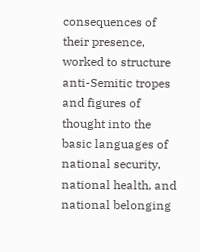consequences of their presence, worked to structure anti-Semitic tropes and figures of thought into the basic languages of national security, national health, and national belonging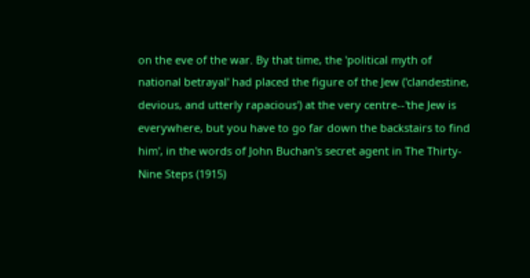on the eve of the war. By that time, the 'political myth of national betrayal' had placed the figure of the Jew ('clandestine, devious, and utterly rapacious') at the very centre--'the Jew is everywhere, but you have to go far down the backstairs to find him', in the words of John Buchan's secret agent in The Thirty-Nine Steps (1915)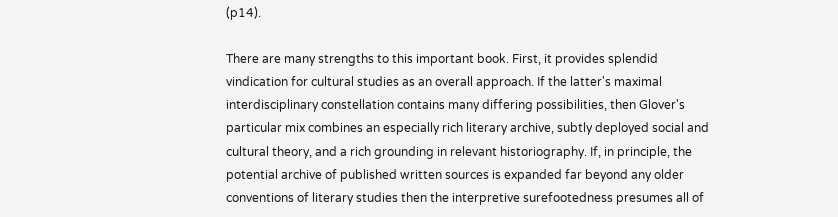(p14).

There are many strengths to this important book. First, it provides splendid vindication for cultural studies as an overall approach. If the latter's maximal interdisciplinary constellation contains many differing possibilities, then Glover's particular mix combines an especially rich literary archive, subtly deployed social and cultural theory, and a rich grounding in relevant historiography. If, in principle, the potential archive of published written sources is expanded far beyond any older conventions of literary studies then the interpretive surefootedness presumes all of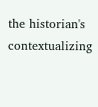the historian's contextualizing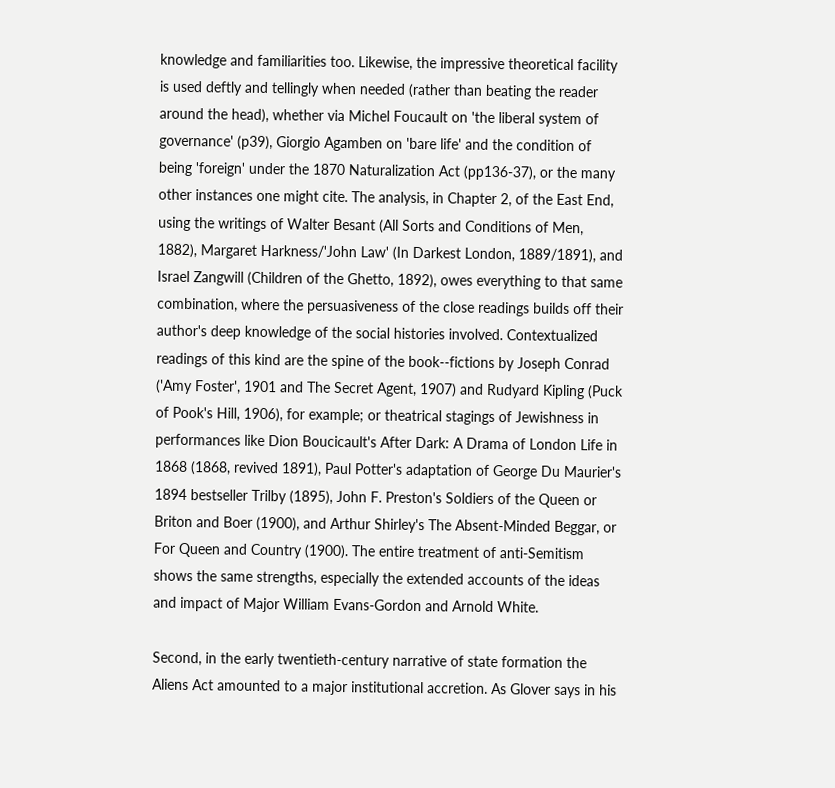knowledge and familiarities too. Likewise, the impressive theoretical facility is used deftly and tellingly when needed (rather than beating the reader around the head), whether via Michel Foucault on 'the liberal system of governance' (p39), Giorgio Agamben on 'bare life' and the condition of being 'foreign' under the 1870 Naturalization Act (pp136-37), or the many other instances one might cite. The analysis, in Chapter 2, of the East End, using the writings of Walter Besant (All Sorts and Conditions of Men, 1882), Margaret Harkness/'John Law' (In Darkest London, 1889/1891), and Israel Zangwill (Children of the Ghetto, 1892), owes everything to that same combination, where the persuasiveness of the close readings builds off their author's deep knowledge of the social histories involved. Contextualized readings of this kind are the spine of the book--fictions by Joseph Conrad ('Amy Foster', 1901 and The Secret Agent, 1907) and Rudyard Kipling (Puck of Pook's Hill, 1906), for example; or theatrical stagings of Jewishness in performances like Dion Boucicault's After Dark: A Drama of London Life in 1868 (1868, revived 1891), Paul Potter's adaptation of George Du Maurier's 1894 bestseller Trilby (1895), John F. Preston's Soldiers of the Queen or Briton and Boer (1900), and Arthur Shirley's The Absent-Minded Beggar, or For Queen and Country (1900). The entire treatment of anti-Semitism shows the same strengths, especially the extended accounts of the ideas and impact of Major William Evans-Gordon and Arnold White.

Second, in the early twentieth-century narrative of state formation the Aliens Act amounted to a major institutional accretion. As Glover says in his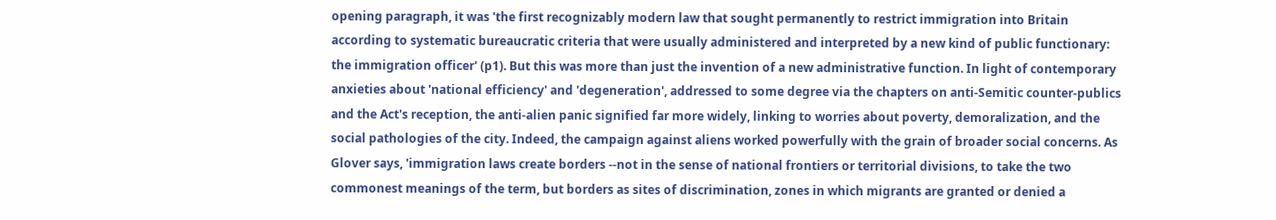opening paragraph, it was 'the first recognizably modern law that sought permanently to restrict immigration into Britain according to systematic bureaucratic criteria that were usually administered and interpreted by a new kind of public functionary: the immigration officer' (p1). But this was more than just the invention of a new administrative function. In light of contemporary anxieties about 'national efficiency' and 'degeneration', addressed to some degree via the chapters on anti-Semitic counter-publics and the Act's reception, the anti-alien panic signified far more widely, linking to worries about poverty, demoralization, and the social pathologies of the city. Indeed, the campaign against aliens worked powerfully with the grain of broader social concerns. As Glover says, 'immigration laws create borders --not in the sense of national frontiers or territorial divisions, to take the two commonest meanings of the term, but borders as sites of discrimination, zones in which migrants are granted or denied a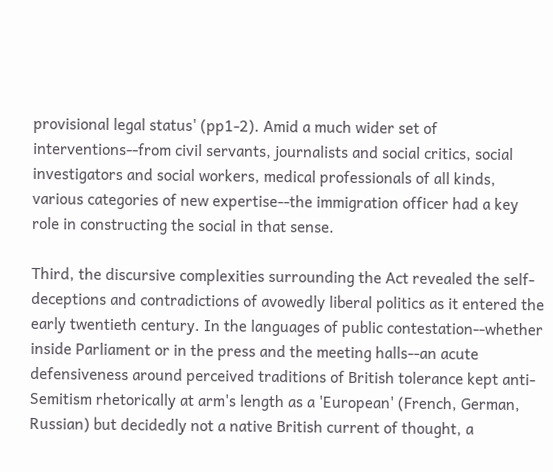provisional legal status' (pp1-2). Amid a much wider set of interventions--from civil servants, journalists and social critics, social investigators and social workers, medical professionals of all kinds, various categories of new expertise--the immigration officer had a key role in constructing the social in that sense.

Third, the discursive complexities surrounding the Act revealed the self-deceptions and contradictions of avowedly liberal politics as it entered the early twentieth century. In the languages of public contestation--whether inside Parliament or in the press and the meeting halls--an acute defensiveness around perceived traditions of British tolerance kept anti-Semitism rhetorically at arm's length as a 'European' (French, German, Russian) but decidedly not a native British current of thought, a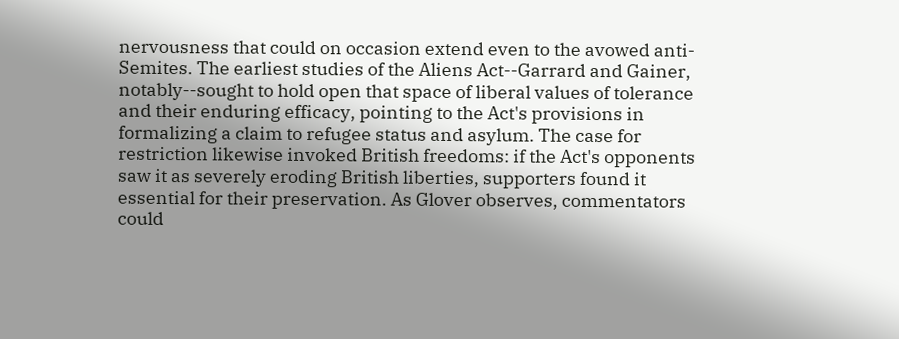nervousness that could on occasion extend even to the avowed anti-Semites. The earliest studies of the Aliens Act--Garrard and Gainer, notably--sought to hold open that space of liberal values of tolerance and their enduring efficacy, pointing to the Act's provisions in formalizing a claim to refugee status and asylum. The case for restriction likewise invoked British freedoms: if the Act's opponents saw it as severely eroding British liberties, supporters found it essential for their preservation. As Glover observes, commentators could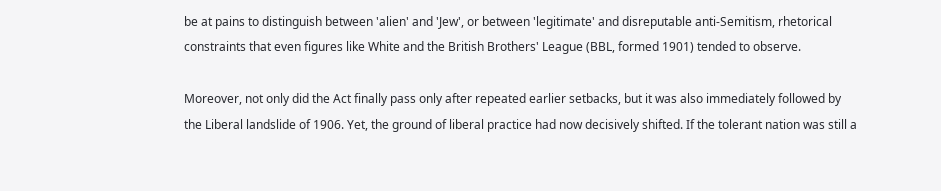be at pains to distinguish between 'alien' and 'Jew', or between 'legitimate' and disreputable anti-Semitism, rhetorical constraints that even figures like White and the British Brothers' League (BBL, formed 1901) tended to observe.

Moreover, not only did the Act finally pass only after repeated earlier setbacks, but it was also immediately followed by the Liberal landslide of 1906. Yet, the ground of liberal practice had now decisively shifted. If the tolerant nation was still a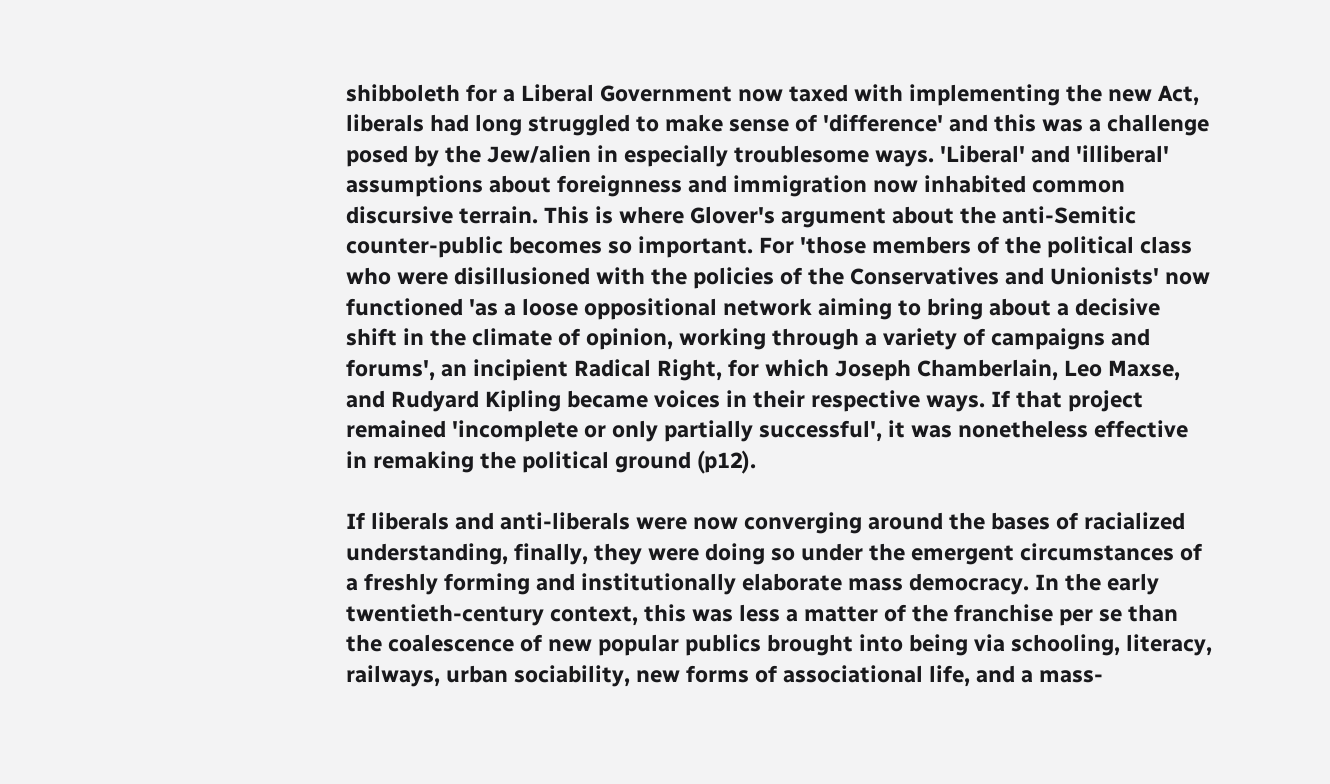shibboleth for a Liberal Government now taxed with implementing the new Act, liberals had long struggled to make sense of 'difference' and this was a challenge posed by the Jew/alien in especially troublesome ways. 'Liberal' and 'illiberal' assumptions about foreignness and immigration now inhabited common discursive terrain. This is where Glover's argument about the anti-Semitic counter-public becomes so important. For 'those members of the political class who were disillusioned with the policies of the Conservatives and Unionists' now functioned 'as a loose oppositional network aiming to bring about a decisive shift in the climate of opinion, working through a variety of campaigns and forums', an incipient Radical Right, for which Joseph Chamberlain, Leo Maxse, and Rudyard Kipling became voices in their respective ways. If that project remained 'incomplete or only partially successful', it was nonetheless effective in remaking the political ground (p12).

If liberals and anti-liberals were now converging around the bases of racialized understanding, finally, they were doing so under the emergent circumstances of a freshly forming and institutionally elaborate mass democracy. In the early twentieth-century context, this was less a matter of the franchise per se than the coalescence of new popular publics brought into being via schooling, literacy, railways, urban sociability, new forms of associational life, and a mass-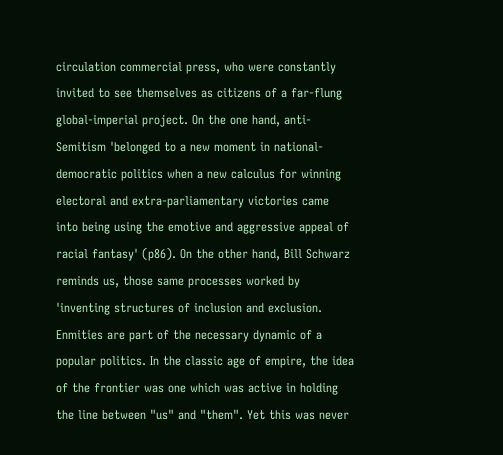circulation commercial press, who were constantly invited to see themselves as citizens of a far-flung global-imperial project. On the one hand, anti-Semitism 'belonged to a new moment in national-democratic politics when a new calculus for winning electoral and extra-parliamentary victories came into being using the emotive and aggressive appeal of racial fantasy' (p86). On the other hand, Bill Schwarz reminds us, those same processes worked by 'inventing structures of inclusion and exclusion. Enmities are part of the necessary dynamic of a popular politics. In the classic age of empire, the idea of the frontier was one which was active in holding the line between "us" and "them". Yet this was never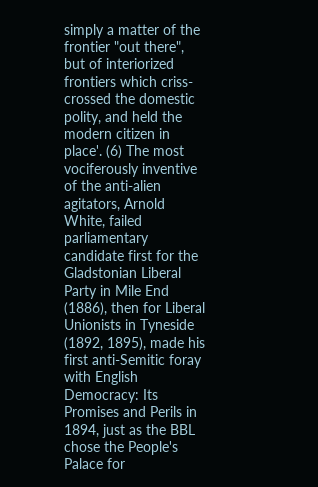simply a matter of the frontier "out there", but of interiorized frontiers which criss-crossed the domestic polity, and held the modern citizen in place'. (6) The most vociferously inventive of the anti-alien agitators, Arnold White, failed parliamentary candidate first for the Gladstonian Liberal Party in Mile End (1886), then for Liberal Unionists in Tyneside (1892, 1895), made his first anti-Semitic foray with English Democracy: Its Promises and Perils in 1894, just as the BBL chose the People's Palace for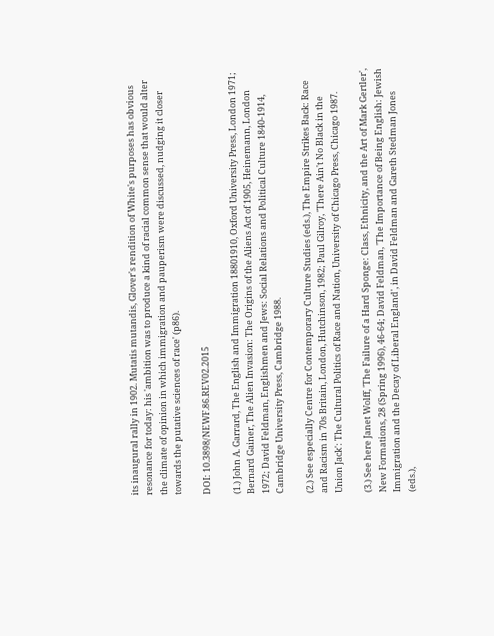its inaugural rally in 1902. Mutatis mutandis, Glover's rendition of White's purposes has obvious resonance for today: his 'ambition was to produce a kind of racial common sense that would alter the climate of opinion in which immigration and pauperism were discussed, nudging it closer towards the putative sciences of race' (p86).

DOI: 10.3898/NEWF.86.REV02.2015

(1.) John A. Garrard, The English and Immigration 18801910, Oxford University Press, London 1971; Bernard Gainer, The Alien Invasion: The Origins of the Aliens Act of 1905, Heinemann, London 1972; David Feldman, Englishmen and Jews: Social Relations and Political Culture 1840-1914, Cambridge University Press, Cambridge 1988.

(2.) See especially Centre for Contemporary Culture Studies (eds.), The Empire Strikes Back: Race and Racism in 70s Britain, London, Hutchinson, 1982; Paul Gilroy, 'There Ain't No Black in the Union Jack': The Cultural Politics of Race and Nation, University of Chicago Press, Chicago 1987.

(3.) See here Janet Wolff, 'The Failure of a Hard Sponge: Class, Ethnicity, and the Art of Mark Gertler', New Formations, 28 (Spring 1996), 46-64; David Feldman, 'The Importance of Being English: Jewish Immigration and the Decay of Liberal England', in David Feldman and Gareth Stedman Jones (eds.),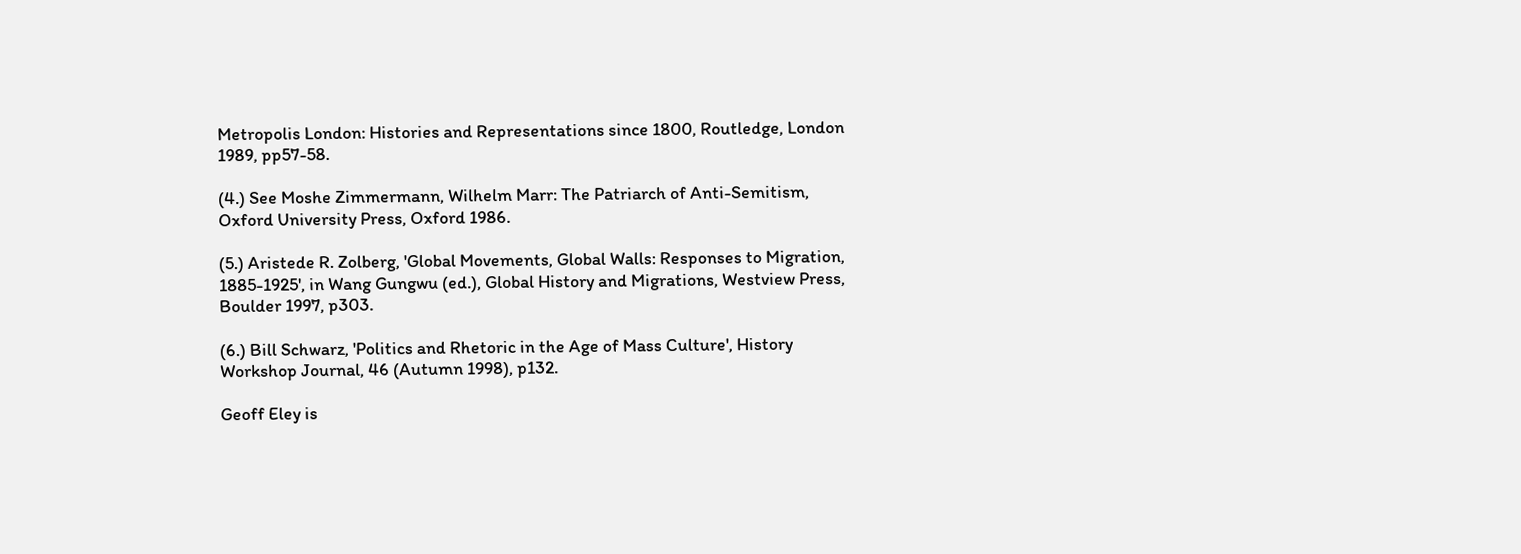Metropolis London: Histories and Representations since 1800, Routledge, London 1989, pp57-58.

(4.) See Moshe Zimmermann, Wilhelm Marr: The Patriarch of Anti-Semitism, Oxford University Press, Oxford 1986.

(5.) Aristede R. Zolberg, 'Global Movements, Global Walls: Responses to Migration, 1885-1925', in Wang Gungwu (ed.), Global History and Migrations, Westview Press, Boulder 1997, p303.

(6.) Bill Schwarz, 'Politics and Rhetoric in the Age of Mass Culture', History Workshop Journal, 46 (Autumn 1998), p132.

Geoff Eley is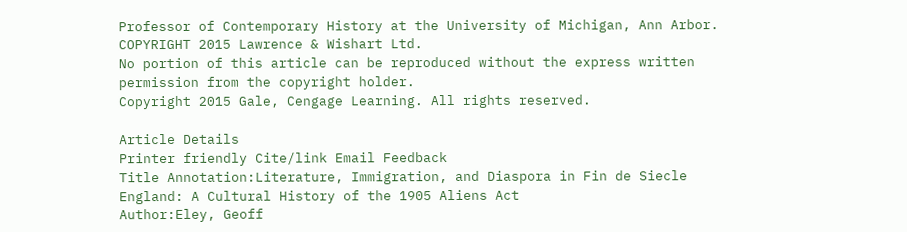Professor of Contemporary History at the University of Michigan, Ann Arbor.
COPYRIGHT 2015 Lawrence & Wishart Ltd.
No portion of this article can be reproduced without the express written permission from the copyright holder.
Copyright 2015 Gale, Cengage Learning. All rights reserved.

Article Details
Printer friendly Cite/link Email Feedback
Title Annotation:Literature, Immigration, and Diaspora in Fin de Siecle England: A Cultural History of the 1905 Aliens Act
Author:Eley, Geoff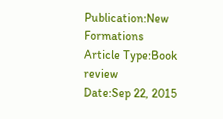Publication:New Formations
Article Type:Book review
Date:Sep 22, 2015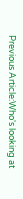Previous Article:Who's looking at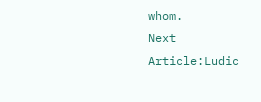whom.
Next Article:Ludic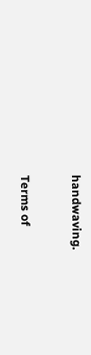handwaving.

Terms of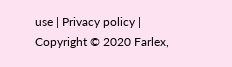use | Privacy policy | Copyright © 2020 Farlex,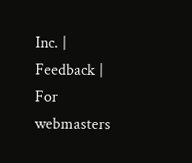Inc. | Feedback | For webmasters